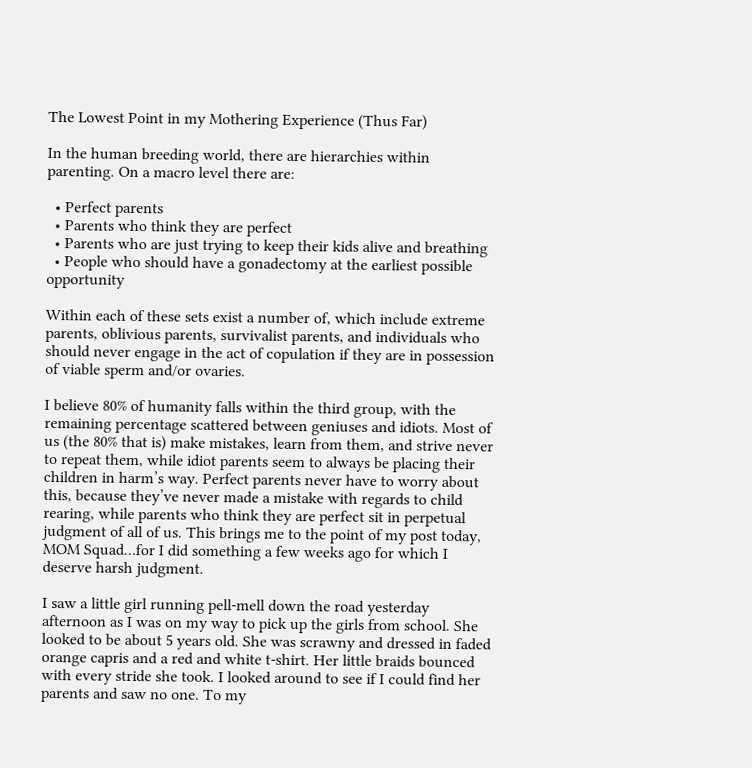The Lowest Point in my Mothering Experience (Thus Far)

In the human breeding world, there are hierarchies within parenting. On a macro level there are:

  • Perfect parents
  • Parents who think they are perfect
  • Parents who are just trying to keep their kids alive and breathing
  • People who should have a gonadectomy at the earliest possible opportunity

Within each of these sets exist a number of, which include extreme parents, oblivious parents, survivalist parents, and individuals who should never engage in the act of copulation if they are in possession of viable sperm and/or ovaries.

I believe 80% of humanity falls within the third group, with the remaining percentage scattered between geniuses and idiots. Most of us (the 80% that is) make mistakes, learn from them, and strive never to repeat them, while idiot parents seem to always be placing their children in harm’s way. Perfect parents never have to worry about this, because they’ve never made a mistake with regards to child rearing, while parents who think they are perfect sit in perpetual judgment of all of us. This brings me to the point of my post today, MOM Squad…for I did something a few weeks ago for which I deserve harsh judgment.

I saw a little girl running pell-mell down the road yesterday afternoon as I was on my way to pick up the girls from school. She looked to be about 5 years old. She was scrawny and dressed in faded orange capris and a red and white t-shirt. Her little braids bounced with every stride she took. I looked around to see if I could find her parents and saw no one. To my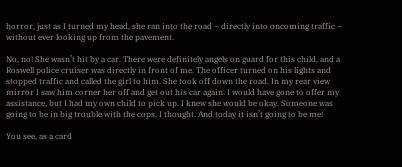horror, just as I turned my head, she ran into the road – directly into oncoming traffic – without ever looking up from the pavement.

No, no! She wasn’t hit by a car. There were definitely angels on guard for this child, and a Roswell police cruiser was directly in front of me. The officer turned on his lights and stopped traffic and called the girl to him. She took off down the road. In my rear view mirror I saw him corner her off and get out his car again. I would have gone to offer my assistance, but I had my own child to pick up. I knew she would be okay. Someone was going to be in big trouble with the cops, I thought. And today it isn’t going to be me!

You see, as a card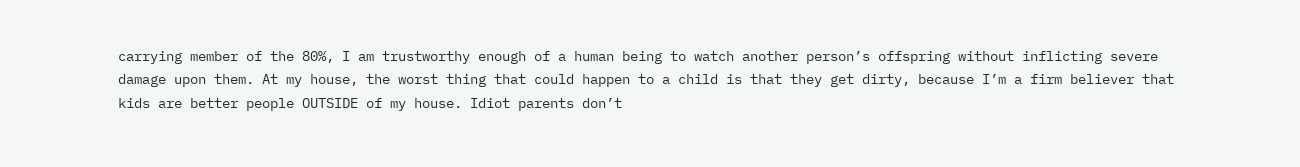carrying member of the 80%, I am trustworthy enough of a human being to watch another person’s offspring without inflicting severe damage upon them. At my house, the worst thing that could happen to a child is that they get dirty, because I’m a firm believer that kids are better people OUTSIDE of my house. Idiot parents don’t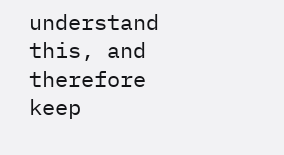understand this, and therefore keep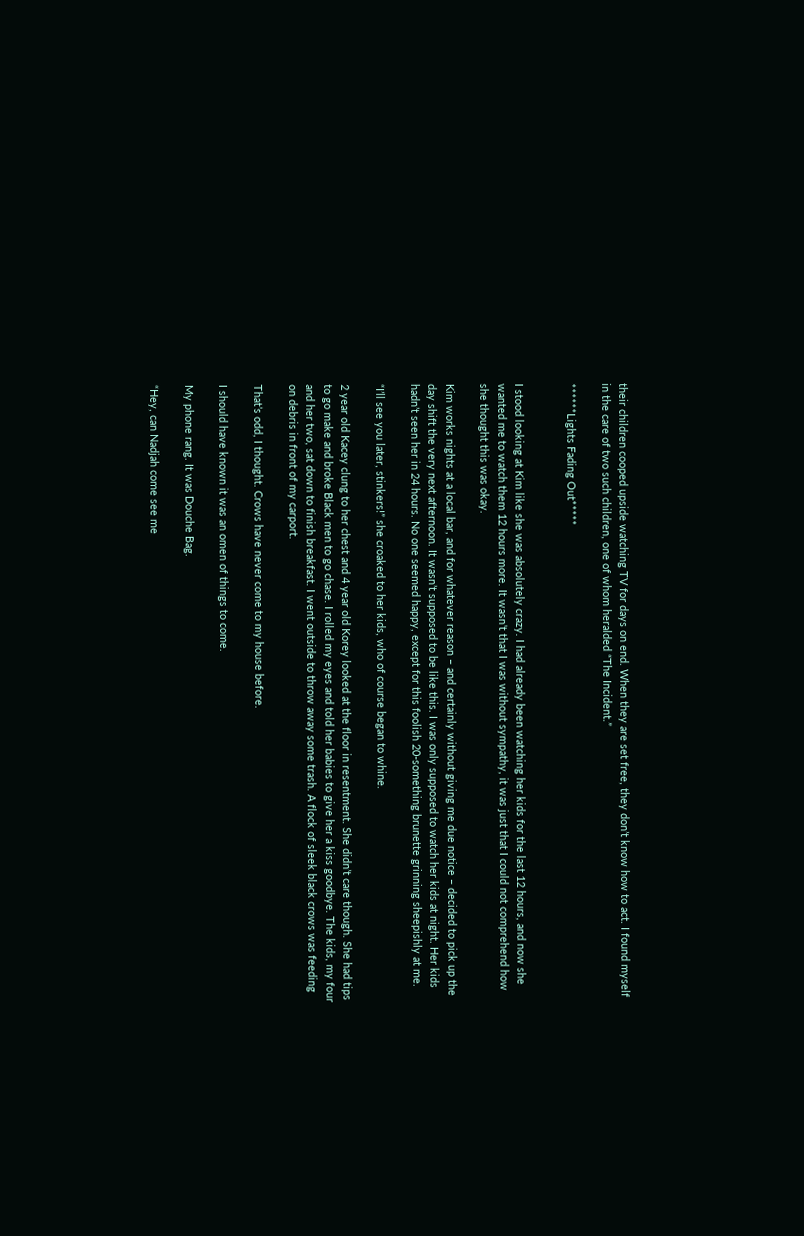their children cooped upside watching TV for days on end. When they are set free, they don’t know how to act. I found myself in the care of two such children, one of whom heralded “The Incident.”

******Lights Fading Out*****


I stood looking at Kim like she was absolutely crazy. I had already been watching her kids for the last 12 hours, and now she wanted me to watch them 12 hours more. It wasn’t that I was without sympathy, it was just that I could not comprehend how she thought this was okay.

Kim works nights at a local bar, and for whatever reason – and certainly without giving me due notice – decided to pick up the day shift the very next afternoon. It wasn’t supposed to be like this. I was only supposed to watch her kids at night. Her kids hadn’t seen her in 24 hours. No one seemed happy, except for this foolish 20-something brunette grinning sheepishly at me.

“I’ll see you later, stinkers!” she croaked to her kids, who of course began to whine.

2 year old Kacey clung to her chest and 4 year old Korey looked at the floor in resentment. She didn’t care though. She had tips to go make and broke Black men to go chase. I rolled my eyes and told her babies to give her a kiss goodbye. The kids, my four and her two, sat down to finish breakfast. I went outside to throw away some trash. A flock of sleek black crows was feeding on debris in front of my carport.

That’s odd, I thought. Crows have never come to my house before.

I should have known it was an omen of things to come.

My phone rang. It was Douche Bag.

“Hey, can Nadjah come see me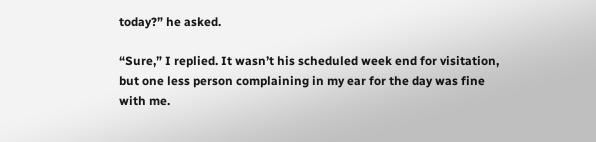today?” he asked.

“Sure,” I replied. It wasn’t his scheduled week end for visitation, but one less person complaining in my ear for the day was fine with me.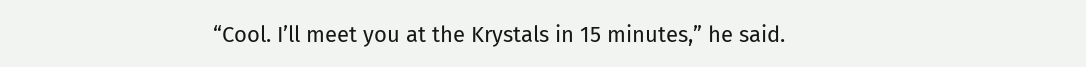“Cool. I’ll meet you at the Krystals in 15 minutes,” he said.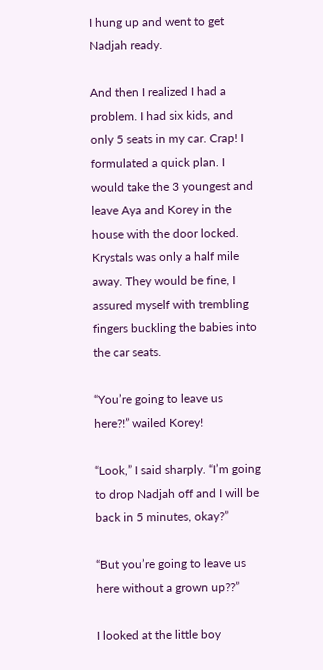I hung up and went to get Nadjah ready.

And then I realized I had a problem. I had six kids, and only 5 seats in my car. Crap! I formulated a quick plan. I would take the 3 youngest and leave Aya and Korey in the house with the door locked. Krystals was only a half mile away. They would be fine, I assured myself with trembling fingers buckling the babies into the car seats.

“You’re going to leave us here?!” wailed Korey!

“Look,” I said sharply. “I’m going to drop Nadjah off and I will be back in 5 minutes, okay?”

“But you’re going to leave us here without a grown up??”

I looked at the little boy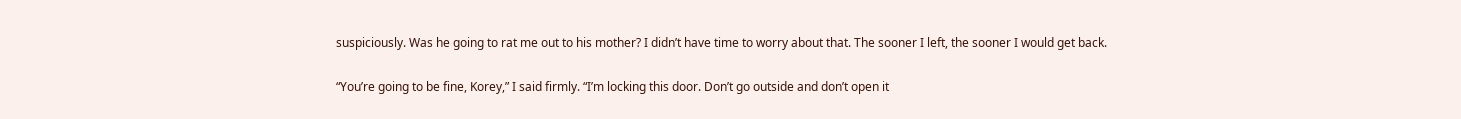suspiciously. Was he going to rat me out to his mother? I didn’t have time to worry about that. The sooner I left, the sooner I would get back.

“You’re going to be fine, Korey,” I said firmly. “I’m locking this door. Don’t go outside and don’t open it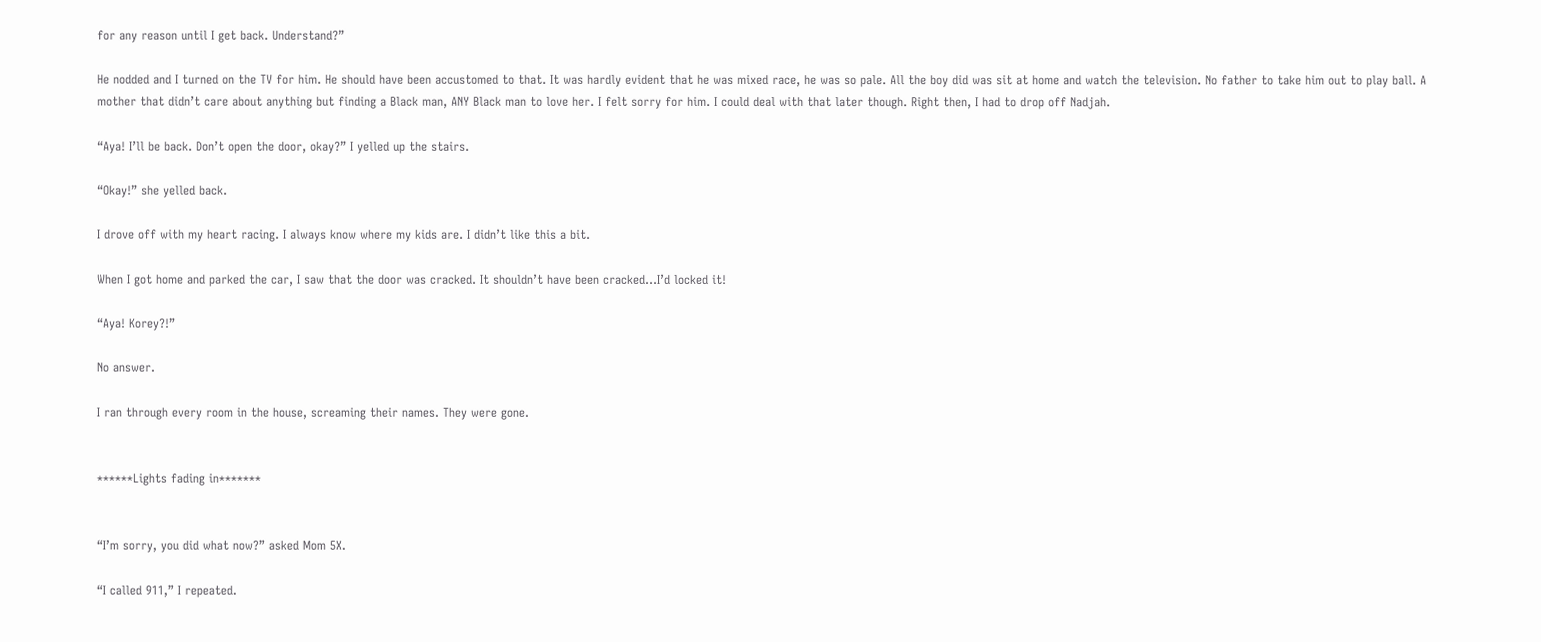for any reason until I get back. Understand?”

He nodded and I turned on the TV for him. He should have been accustomed to that. It was hardly evident that he was mixed race, he was so pale. All the boy did was sit at home and watch the television. No father to take him out to play ball. A mother that didn’t care about anything but finding a Black man, ANY Black man to love her. I felt sorry for him. I could deal with that later though. Right then, I had to drop off Nadjah.

“Aya! I’ll be back. Don’t open the door, okay?” I yelled up the stairs.

“Okay!” she yelled back.

I drove off with my heart racing. I always know where my kids are. I didn’t like this a bit.

When I got home and parked the car, I saw that the door was cracked. It shouldn’t have been cracked…I’d locked it!

“Aya! Korey?!”

No answer.

I ran through every room in the house, screaming their names. They were gone.


******Lights fading in*******


“I’m sorry, you did what now?” asked Mom 5X.

“I called 911,” I repeated.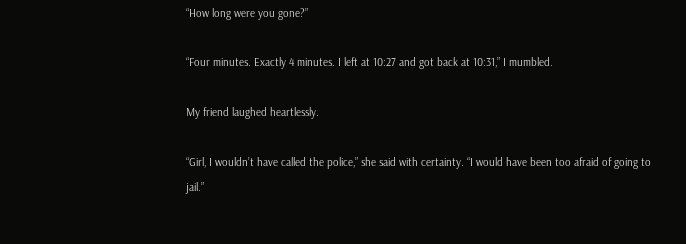“How long were you gone?”

“Four minutes. Exactly 4 minutes. I left at 10:27 and got back at 10:31,” I mumbled.

My friend laughed heartlessly.

“Girl, I wouldn’t have called the police,” she said with certainty. “I would have been too afraid of going to jail.”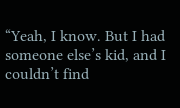“Yeah, I know. But I had someone else’s kid, and I couldn’t find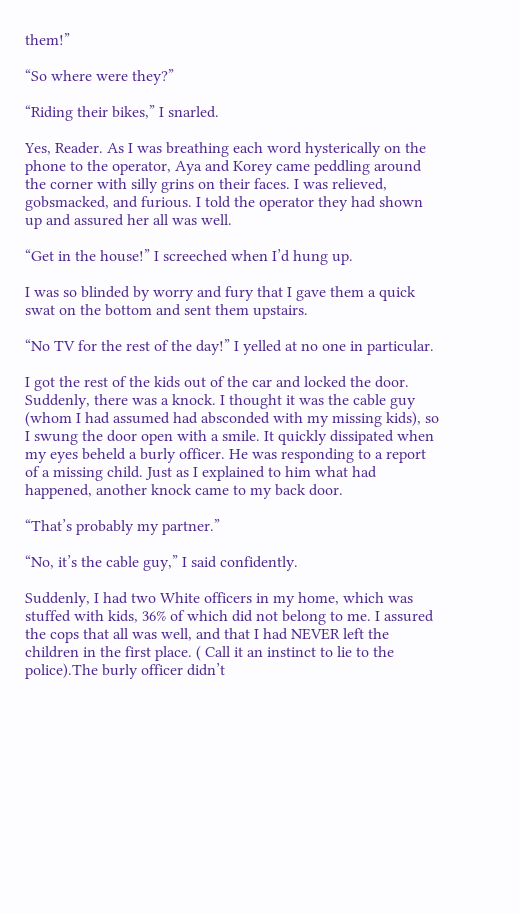them!”

“So where were they?”

“Riding their bikes,” I snarled.

Yes, Reader. As I was breathing each word hysterically on the phone to the operator, Aya and Korey came peddling around the corner with silly grins on their faces. I was relieved, gobsmacked, and furious. I told the operator they had shown up and assured her all was well.

“Get in the house!” I screeched when I’d hung up.

I was so blinded by worry and fury that I gave them a quick swat on the bottom and sent them upstairs.

“No TV for the rest of the day!” I yelled at no one in particular.

I got the rest of the kids out of the car and locked the door. Suddenly, there was a knock. I thought it was the cable guy (whom I had assumed had absconded with my missing kids), so I swung the door open with a smile. It quickly dissipated when my eyes beheld a burly officer. He was responding to a report of a missing child. Just as I explained to him what had happened, another knock came to my back door.

“That’s probably my partner.”

“No, it’s the cable guy,” I said confidently.

Suddenly, I had two White officers in my home, which was stuffed with kids, 36% of which did not belong to me. I assured the cops that all was well, and that I had NEVER left the children in the first place. ( Call it an instinct to lie to the police).The burly officer didn’t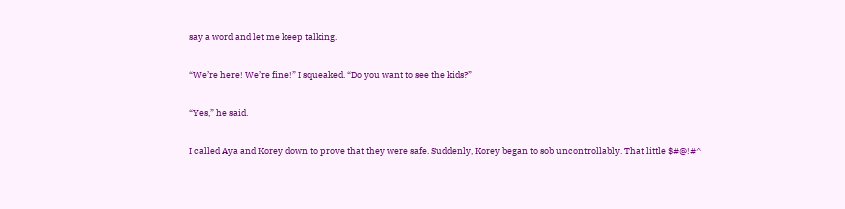say a word and let me keep talking.

“We’re here! We’re fine!” I squeaked. “Do you want to see the kids?”

“Yes,” he said.

I called Aya and Korey down to prove that they were safe. Suddenly, Korey began to sob uncontrollably. That little $#@!#^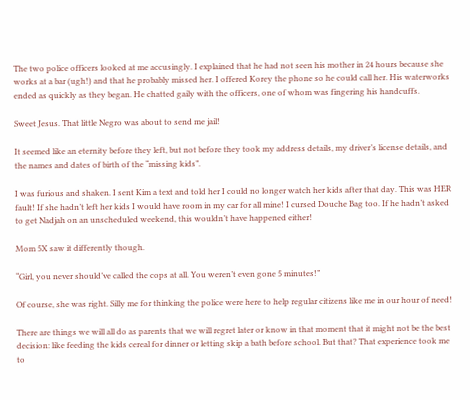The two police officers looked at me accusingly. I explained that he had not seen his mother in 24 hours because she works at a bar (ugh!) and that he probably missed her. I offered Korey the phone so he could call her. His waterworks ended as quickly as they began. He chatted gaily with the officers, one of whom was fingering his handcuffs.

Sweet Jesus. That little Negro was about to send me jail!

It seemed like an eternity before they left, but not before they took my address details, my driver’s license details, and the names and dates of birth of the “missing kids”.

I was furious and shaken. I sent Kim a text and told her I could no longer watch her kids after that day. This was HER fault! If she hadn’t left her kids I would have room in my car for all mine! I cursed Douche Bag too. If he hadn’t asked to get Nadjah on an unscheduled weekend, this wouldn’t have happened either!

Mom 5X saw it differently though.

“Girl, you never should’ve called the cops at all. You weren’t even gone 5 minutes!”

Of course, she was right. Silly me for thinking the police were here to help regular citizens like me in our hour of need!

There are things we will all do as parents that we will regret later or know in that moment that it might not be the best decision: like feeding the kids cereal for dinner or letting skip a bath before school. But that? That experience took me to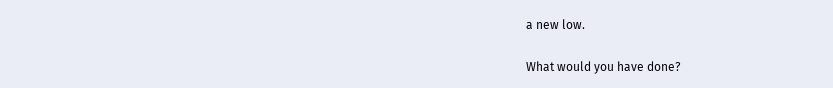a new low.

What would you have done?